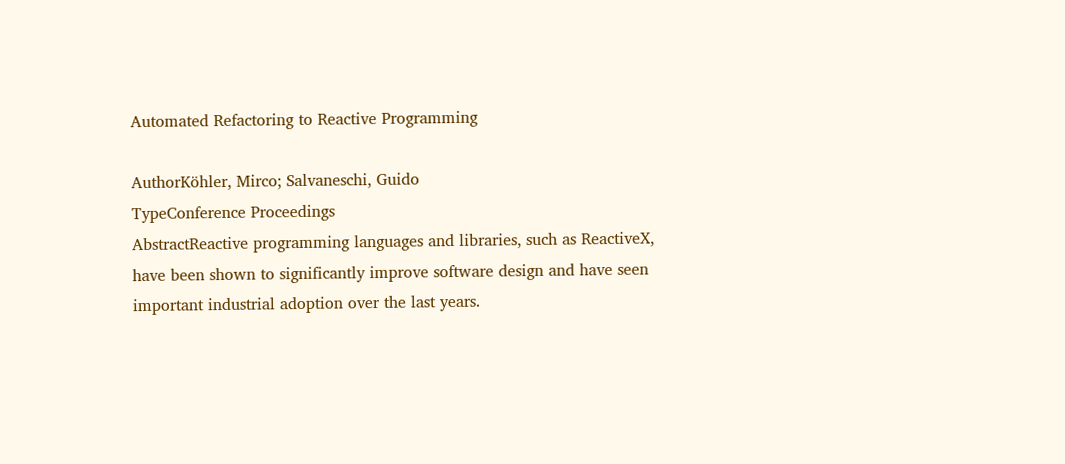Automated Refactoring to Reactive Programming

AuthorKöhler, Mirco; Salvaneschi, Guido
TypeConference Proceedings
AbstractReactive programming languages and libraries, such as ReactiveX, have been shown to significantly improve software design and have seen important industrial adoption over the last years.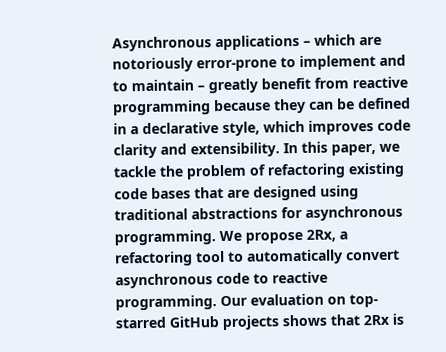Asynchronous applications – which are notoriously error-prone to implement and to maintain – greatly benefit from reactive programming because they can be defined in a declarative style, which improves code clarity and extensibility. In this paper, we tackle the problem of refactoring existing code bases that are designed using traditional abstractions for asynchronous programming. We propose 2Rx, a refactoring tool to automatically convert asynchronous code to reactive programming. Our evaluation on top-starred GitHub projects shows that 2Rx is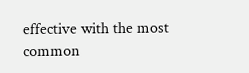effective with the most common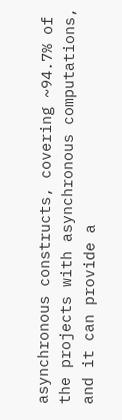asynchronous constructs, covering ~94.7% of the projects with asynchronous computations, and it can provide a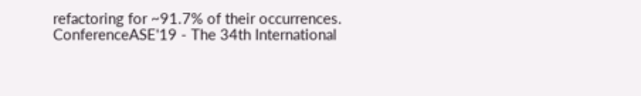refactoring for ~91.7% of their occurrences.
ConferenceASE'19 - The 34th International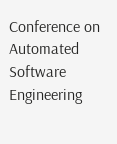Conference on Automated Software Engineering